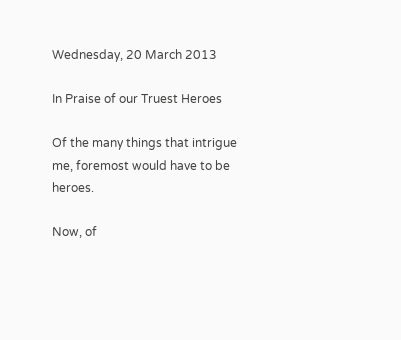Wednesday, 20 March 2013

In Praise of our Truest Heroes

Of the many things that intrigue me, foremost would have to be heroes.

Now, of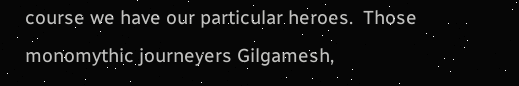course we have our particular heroes.  Those monomythic journeyers Gilgamesh,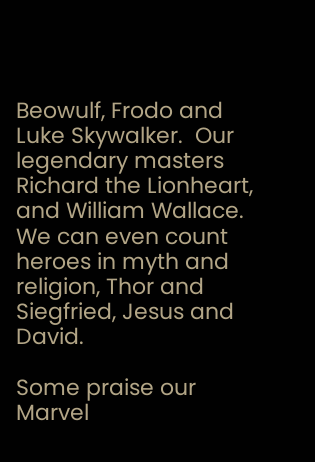Beowulf, Frodo and Luke Skywalker.  Our legendary masters Richard the Lionheart, and William Wallace.  We can even count heroes in myth and religion, Thor and Siegfried, Jesus and David.

Some praise our Marvel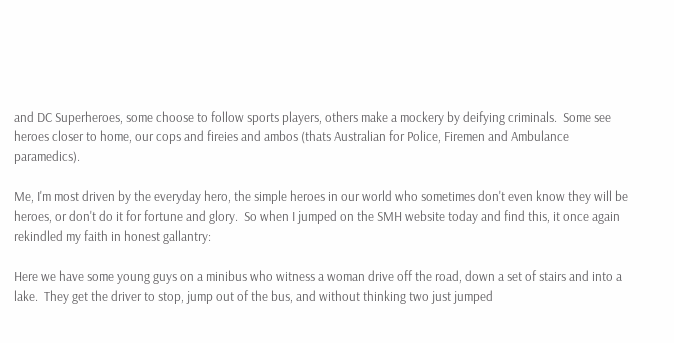and DC Superheroes, some choose to follow sports players, others make a mockery by deifying criminals.  Some see heroes closer to home, our cops and fireies and ambos (thats Australian for Police, Firemen and Ambulance paramedics).

Me, I'm most driven by the everyday hero, the simple heroes in our world who sometimes don't even know they will be heroes, or don't do it for fortune and glory.  So when I jumped on the SMH website today and find this, it once again rekindled my faith in honest gallantry:

Here we have some young guys on a minibus who witness a woman drive off the road, down a set of stairs and into a lake.  They get the driver to stop, jump out of the bus, and without thinking two just jumped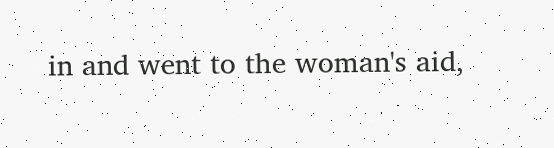in and went to the woman's aid,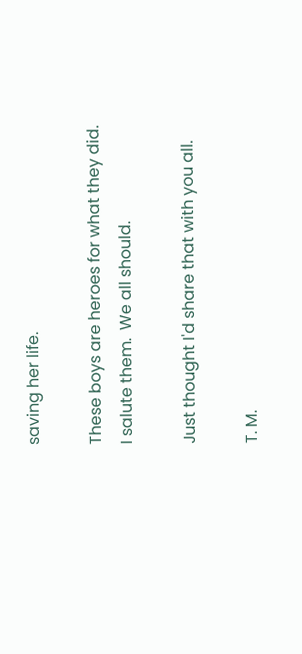saving her life.

These boys are heroes for what they did.  I salute them.  We all should.

Just thought I'd share that with you all.

T. M.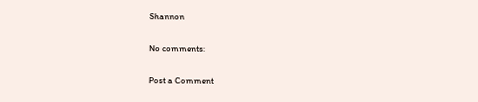Shannon

No comments:

Post a Comment